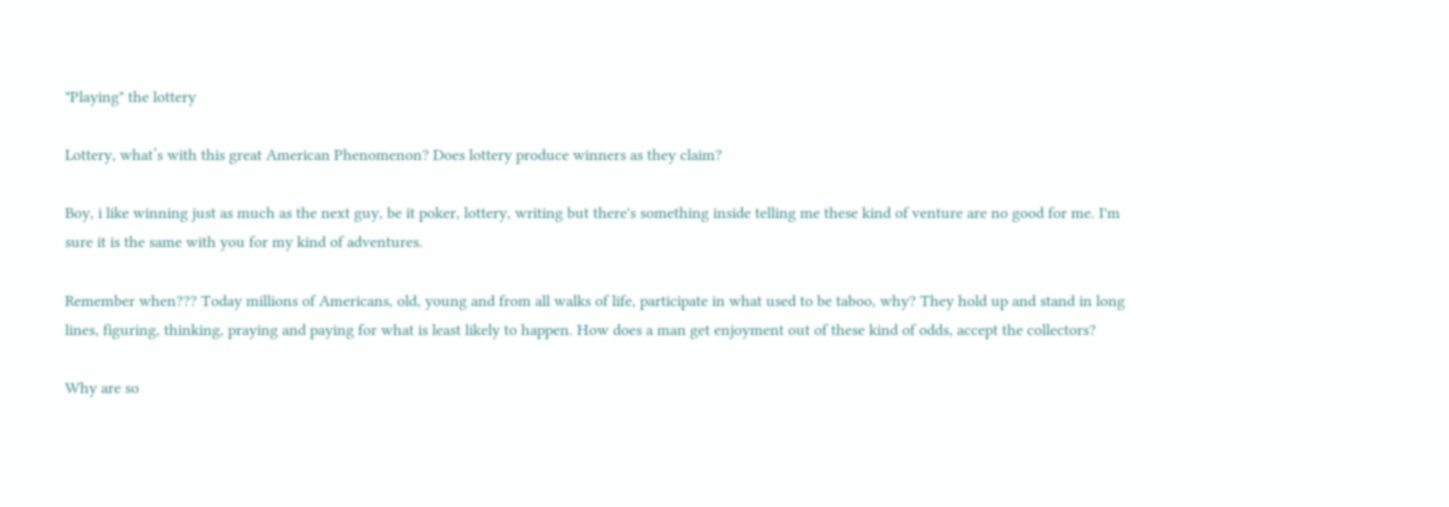"Playing" the lottery

Lottery, what’s with this great American Phenomenon? Does lottery produce winners as they claim?

Boy, i like winning just as much as the next guy, be it poker, lottery, writing but there's something inside telling me these kind of venture are no good for me. I'm sure it is the same with you for my kind of adventures.

Remember when??? Today millions of Americans, old, young and from all walks of life, participate in what used to be taboo, why? They hold up and stand in long lines, figuring, thinking, praying and paying for what is least likely to happen. How does a man get enjoyment out of these kind of odds, accept the collectors?

Why are so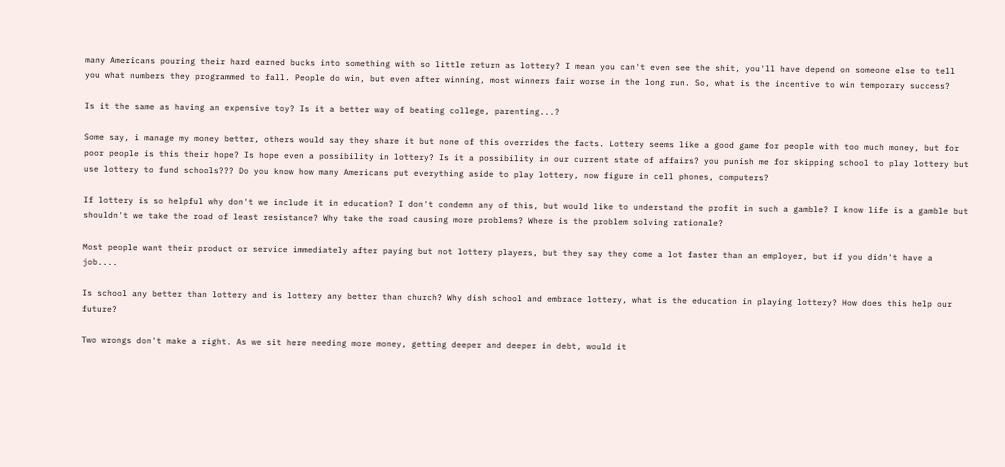many Americans pouring their hard earned bucks into something with so little return as lottery? I mean you can't even see the shit, you'll have depend on someone else to tell you what numbers they programmed to fall. People do win, but even after winning, most winners fair worse in the long run. So, what is the incentive to win temporary success?

Is it the same as having an expensive toy? Is it a better way of beating college, parenting...?

Some say, i manage my money better, others would say they share it but none of this overrides the facts. Lottery seems like a good game for people with too much money, but for poor people is this their hope? Is hope even a possibility in lottery? Is it a possibility in our current state of affairs? you punish me for skipping school to play lottery but use lottery to fund schools??? Do you know how many Americans put everything aside to play lottery, now figure in cell phones, computers?

If lottery is so helpful why don't we include it in education? I don't condemn any of this, but would like to understand the profit in such a gamble? I know life is a gamble but shouldn't we take the road of least resistance? Why take the road causing more problems? Where is the problem solving rationale?

Most people want their product or service immediately after paying but not lottery players, but they say they come a lot faster than an employer, but if you didn't have a job....

Is school any better than lottery and is lottery any better than church? Why dish school and embrace lottery, what is the education in playing lottery? How does this help our future?

Two wrongs don't make a right. As we sit here needing more money, getting deeper and deeper in debt, would it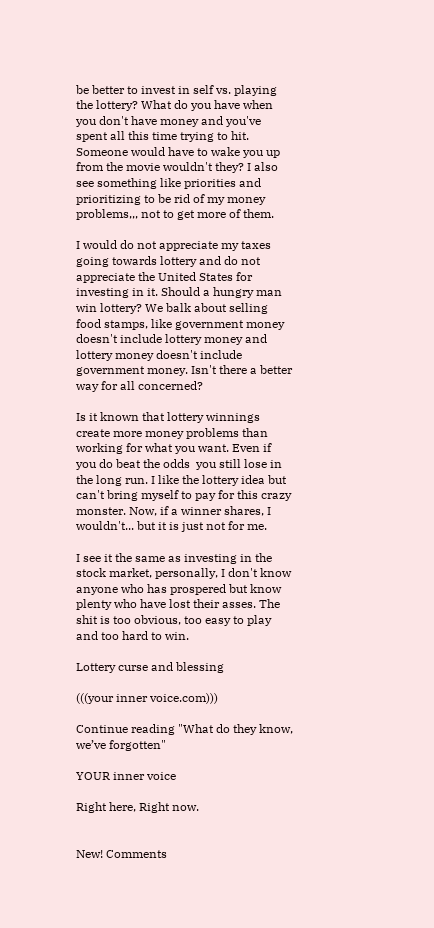be better to invest in self vs. playing the lottery? What do you have when you don't have money and you've spent all this time trying to hit. Someone would have to wake you up from the movie wouldn't they? I also see something like priorities and prioritizing to be rid of my money problems,,, not to get more of them.

I would do not appreciate my taxes going towards lottery and do not appreciate the United States for investing in it. Should a hungry man win lottery? We balk about selling food stamps, like government money doesn't include lottery money and lottery money doesn't include government money. Isn't there a better way for all concerned?

Is it known that lottery winnings create more money problems than working for what you want. Even if you do beat the odds  you still lose in the long run. I like the lottery idea but can't bring myself to pay for this crazy monster. Now, if a winner shares, I wouldn't... but it is just not for me.

I see it the same as investing in the stock market, personally, I don't know anyone who has prospered but know plenty who have lost their asses. The shit is too obvious, too easy to play and too hard to win.

Lottery curse and blessing

(((your inner voice.com)))

Continue reading "What do they know, we’ve forgotten"

YOUR inner voice

Right here, Right now.


New! Comments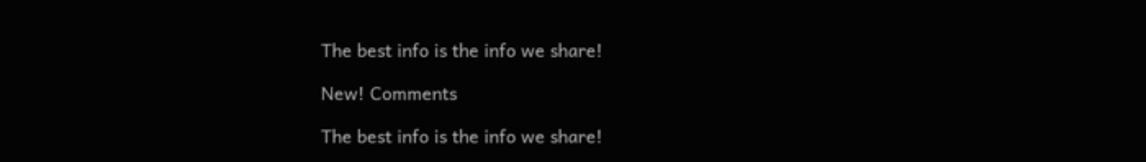The best info is the info we share!

New! Comments

The best info is the info we share!